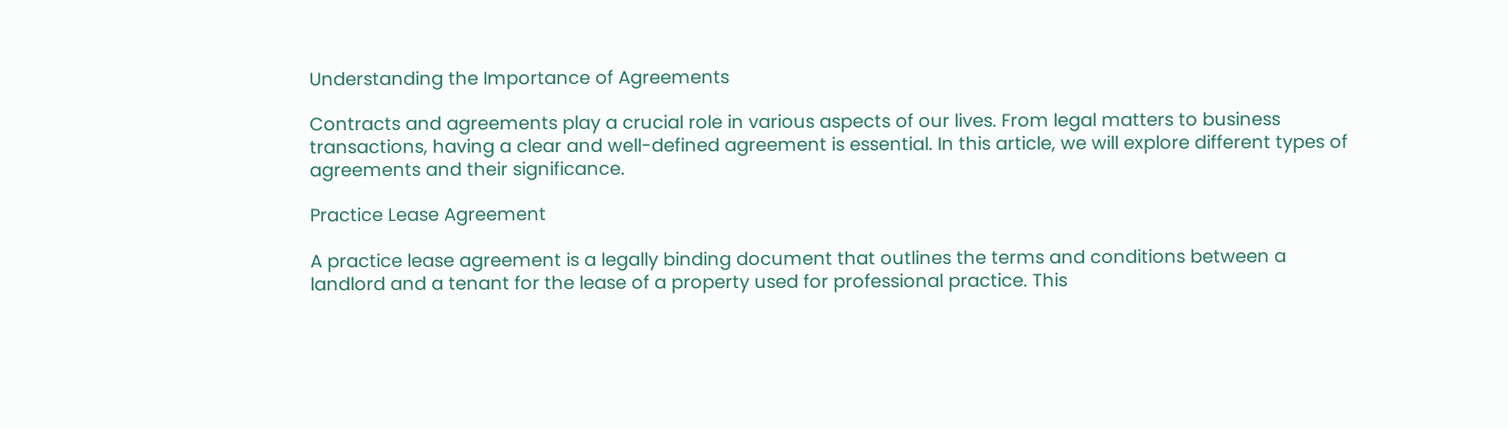Understanding the Importance of Agreements

Contracts and agreements play a crucial role in various aspects of our lives. From legal matters to business transactions, having a clear and well-defined agreement is essential. In this article, we will explore different types of agreements and their significance.

Practice Lease Agreement

A practice lease agreement is a legally binding document that outlines the terms and conditions between a landlord and a tenant for the lease of a property used for professional practice. This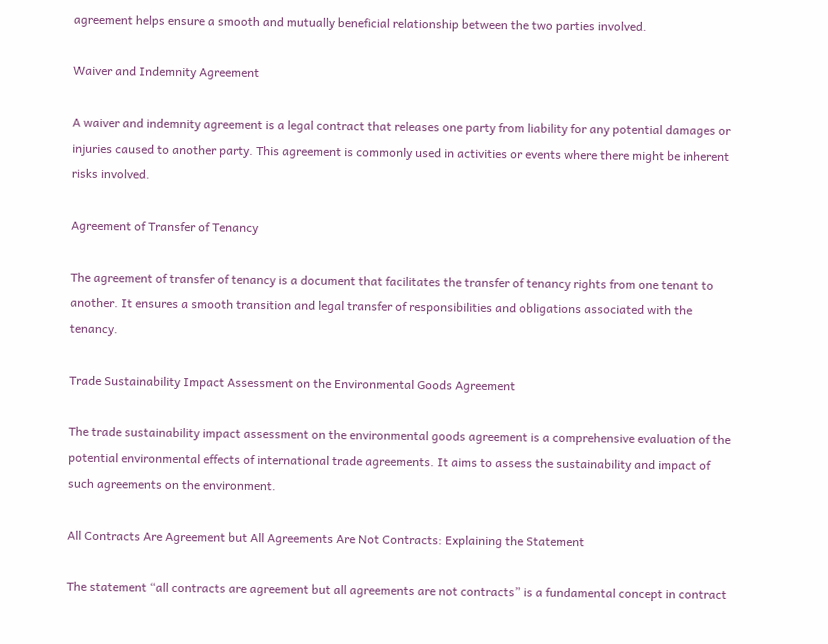agreement helps ensure a smooth and mutually beneficial relationship between the two parties involved.

Waiver and Indemnity Agreement

A waiver and indemnity agreement is a legal contract that releases one party from liability for any potential damages or injuries caused to another party. This agreement is commonly used in activities or events where there might be inherent risks involved.

Agreement of Transfer of Tenancy

The agreement of transfer of tenancy is a document that facilitates the transfer of tenancy rights from one tenant to another. It ensures a smooth transition and legal transfer of responsibilities and obligations associated with the tenancy.

Trade Sustainability Impact Assessment on the Environmental Goods Agreement

The trade sustainability impact assessment on the environmental goods agreement is a comprehensive evaluation of the potential environmental effects of international trade agreements. It aims to assess the sustainability and impact of such agreements on the environment.

All Contracts Are Agreement but All Agreements Are Not Contracts: Explaining the Statement

The statement “all contracts are agreement but all agreements are not contracts” is a fundamental concept in contract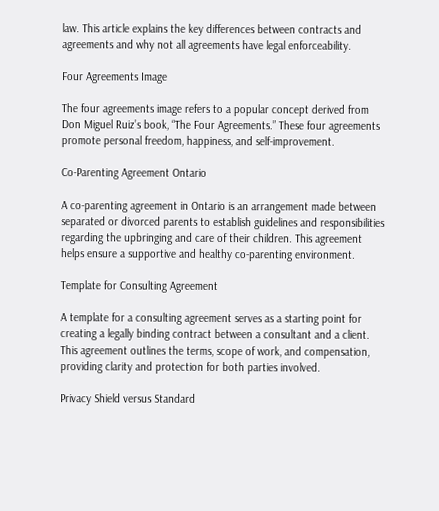law. This article explains the key differences between contracts and agreements and why not all agreements have legal enforceability.

Four Agreements Image

The four agreements image refers to a popular concept derived from Don Miguel Ruiz’s book, “The Four Agreements.” These four agreements promote personal freedom, happiness, and self-improvement.

Co-Parenting Agreement Ontario

A co-parenting agreement in Ontario is an arrangement made between separated or divorced parents to establish guidelines and responsibilities regarding the upbringing and care of their children. This agreement helps ensure a supportive and healthy co-parenting environment.

Template for Consulting Agreement

A template for a consulting agreement serves as a starting point for creating a legally binding contract between a consultant and a client. This agreement outlines the terms, scope of work, and compensation, providing clarity and protection for both parties involved.

Privacy Shield versus Standard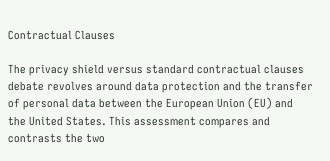Contractual Clauses

The privacy shield versus standard contractual clauses debate revolves around data protection and the transfer of personal data between the European Union (EU) and the United States. This assessment compares and contrasts the two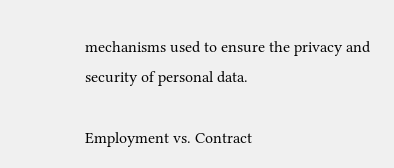mechanisms used to ensure the privacy and security of personal data.

Employment vs. Contract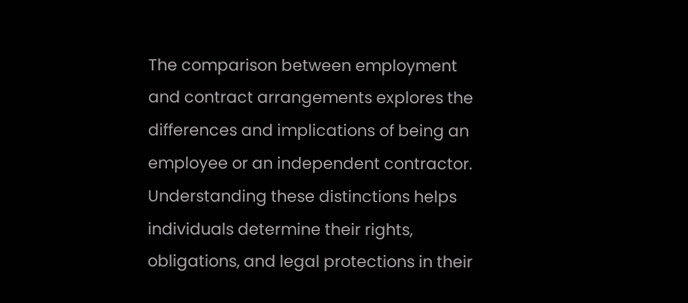The comparison between employment and contract arrangements explores the differences and implications of being an employee or an independent contractor. Understanding these distinctions helps individuals determine their rights, obligations, and legal protections in their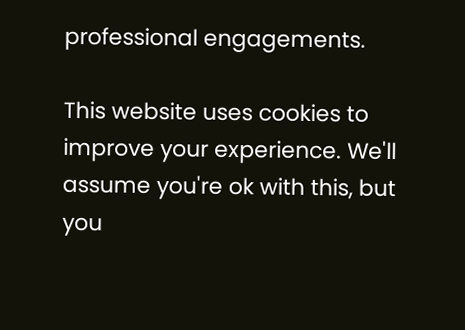professional engagements.

This website uses cookies to improve your experience. We'll assume you're ok with this, but you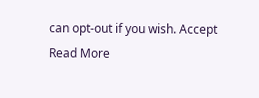can opt-out if you wish. Accept Read More